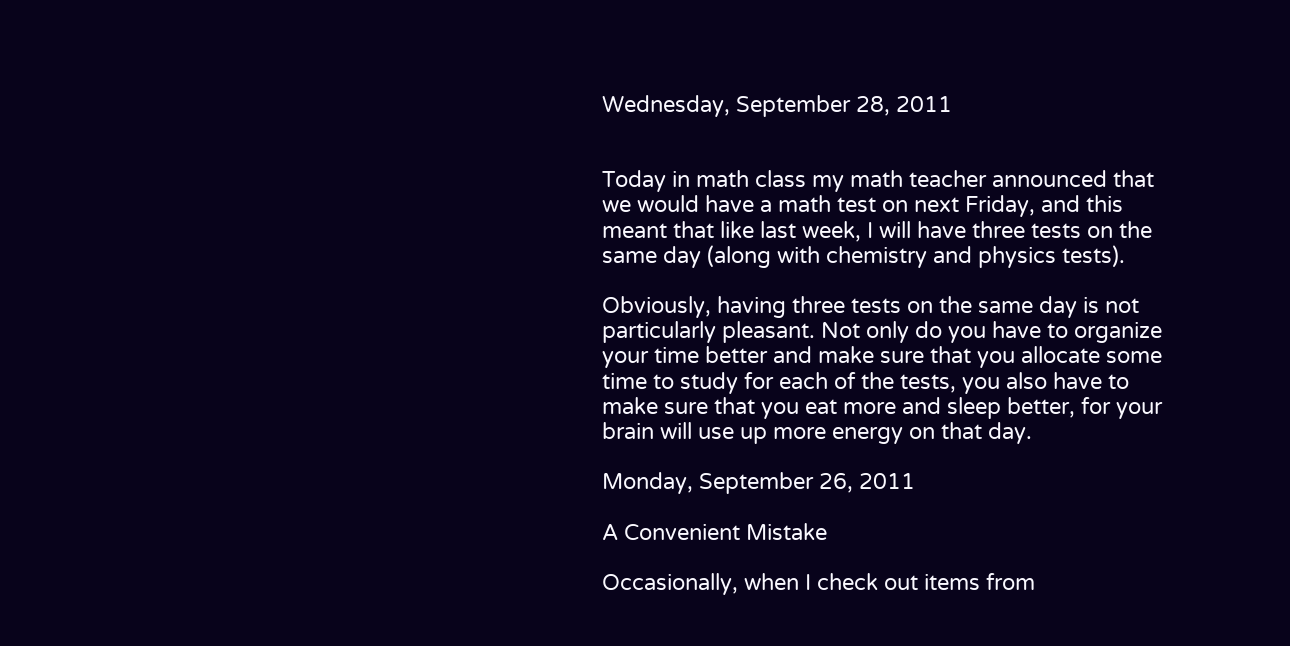Wednesday, September 28, 2011


Today in math class my math teacher announced that we would have a math test on next Friday, and this meant that like last week, I will have three tests on the same day (along with chemistry and physics tests).

Obviously, having three tests on the same day is not particularly pleasant. Not only do you have to organize your time better and make sure that you allocate some time to study for each of the tests, you also have to make sure that you eat more and sleep better, for your brain will use up more energy on that day.

Monday, September 26, 2011

A Convenient Mistake

Occasionally, when I check out items from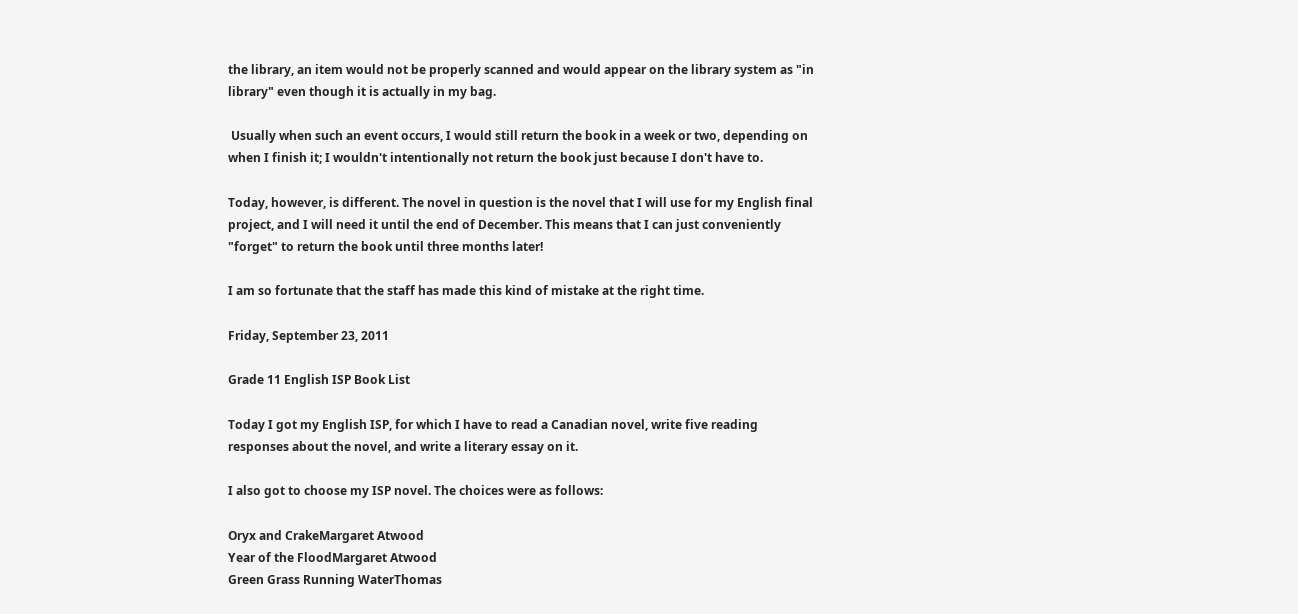the library, an item would not be properly scanned and would appear on the library system as "in library" even though it is actually in my bag.

 Usually when such an event occurs, I would still return the book in a week or two, depending on when I finish it; I wouldn't intentionally not return the book just because I don't have to.

Today, however, is different. The novel in question is the novel that I will use for my English final project, and I will need it until the end of December. This means that I can just conveniently "forget" to return the book until three months later!

I am so fortunate that the staff has made this kind of mistake at the right time.

Friday, September 23, 2011

Grade 11 English ISP Book List

Today I got my English ISP, for which I have to read a Canadian novel, write five reading responses about the novel, and write a literary essay on it.

I also got to choose my ISP novel. The choices were as follows:

Oryx and CrakeMargaret Atwood
Year of the FloodMargaret Atwood
Green Grass Running WaterThomas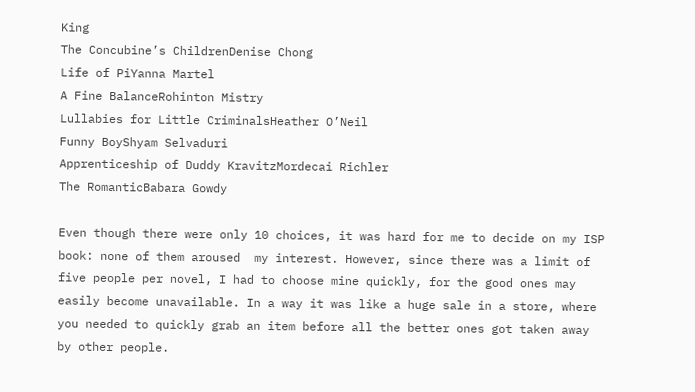King
The Concubine’s ChildrenDenise Chong
Life of PiYanna Martel
A Fine BalanceRohinton Mistry
Lullabies for Little CriminalsHeather O’Neil
Funny BoyShyam Selvaduri
Apprenticeship of Duddy KravitzMordecai Richler
The RomanticBabara Gowdy

Even though there were only 10 choices, it was hard for me to decide on my ISP book: none of them aroused  my interest. However, since there was a limit of five people per novel, I had to choose mine quickly, for the good ones may easily become unavailable. In a way it was like a huge sale in a store, where you needed to quickly grab an item before all the better ones got taken away by other people.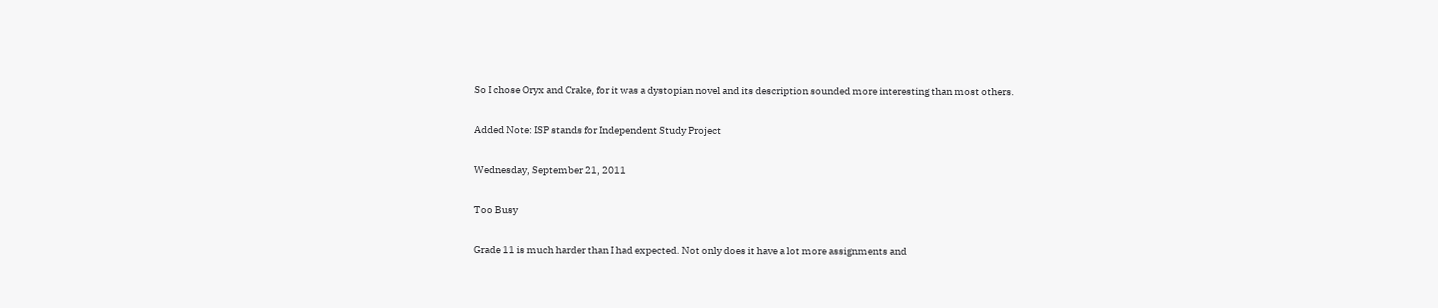So I chose Oryx and Crake, for it was a dystopian novel and its description sounded more interesting than most others.

Added Note: ISP stands for Independent Study Project

Wednesday, September 21, 2011

Too Busy

Grade 11 is much harder than I had expected. Not only does it have a lot more assignments and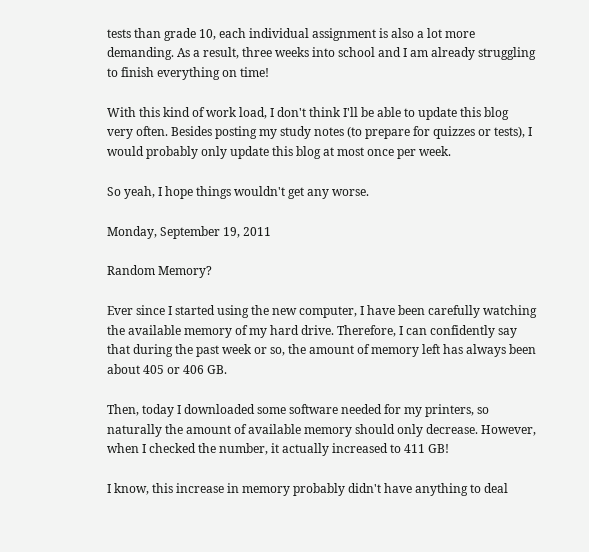tests than grade 10, each individual assignment is also a lot more demanding. As a result, three weeks into school and I am already struggling to finish everything on time!

With this kind of work load, I don't think I'll be able to update this blog very often. Besides posting my study notes (to prepare for quizzes or tests), I would probably only update this blog at most once per week.

So yeah, I hope things wouldn't get any worse.

Monday, September 19, 2011

Random Memory?

Ever since I started using the new computer, I have been carefully watching the available memory of my hard drive. Therefore, I can confidently say that during the past week or so, the amount of memory left has always been about 405 or 406 GB.

Then, today I downloaded some software needed for my printers, so naturally the amount of available memory should only decrease. However, when I checked the number, it actually increased to 411 GB!

I know, this increase in memory probably didn't have anything to deal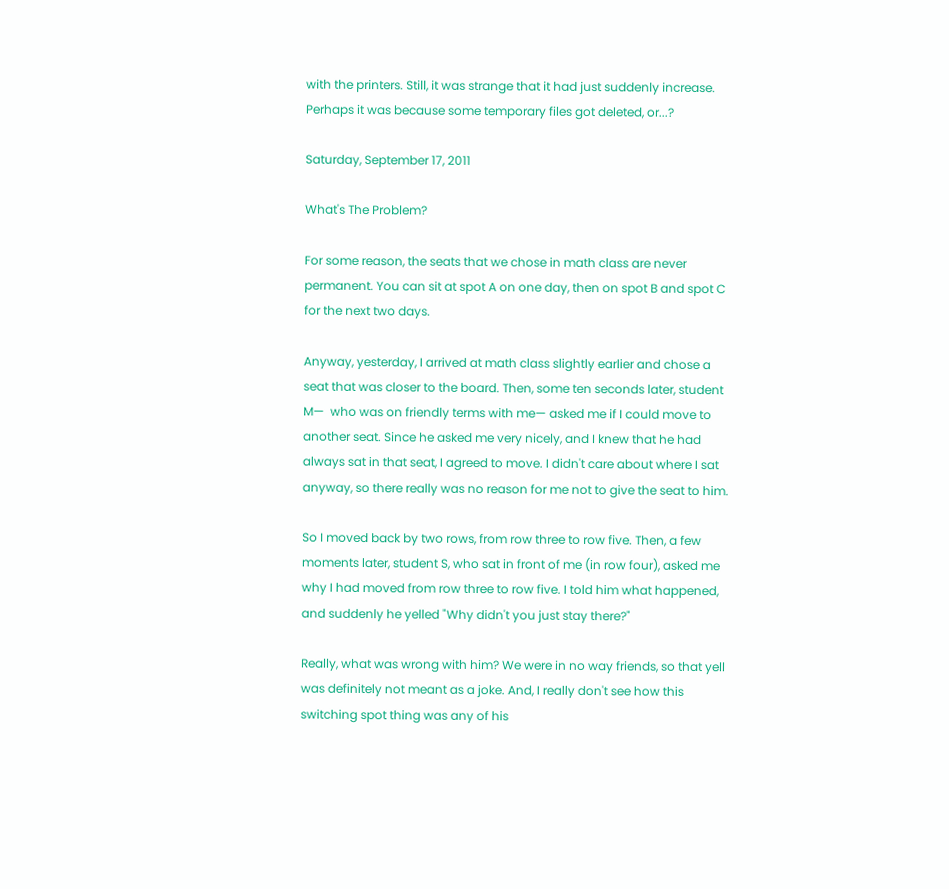with the printers. Still, it was strange that it had just suddenly increase. Perhaps it was because some temporary files got deleted, or...?

Saturday, September 17, 2011

What's The Problem?

For some reason, the seats that we chose in math class are never permanent. You can sit at spot A on one day, then on spot B and spot C for the next two days.

Anyway, yesterday, I arrived at math class slightly earlier and chose a seat that was closer to the board. Then, some ten seconds later, student M—  who was on friendly terms with me— asked me if I could move to another seat. Since he asked me very nicely, and I knew that he had always sat in that seat, I agreed to move. I didn't care about where I sat anyway, so there really was no reason for me not to give the seat to him.

So I moved back by two rows, from row three to row five. Then, a few moments later, student S, who sat in front of me (in row four), asked me why I had moved from row three to row five. I told him what happened, and suddenly he yelled "Why didn't you just stay there?"

Really, what was wrong with him? We were in no way friends, so that yell was definitely not meant as a joke. And, I really don't see how this switching spot thing was any of his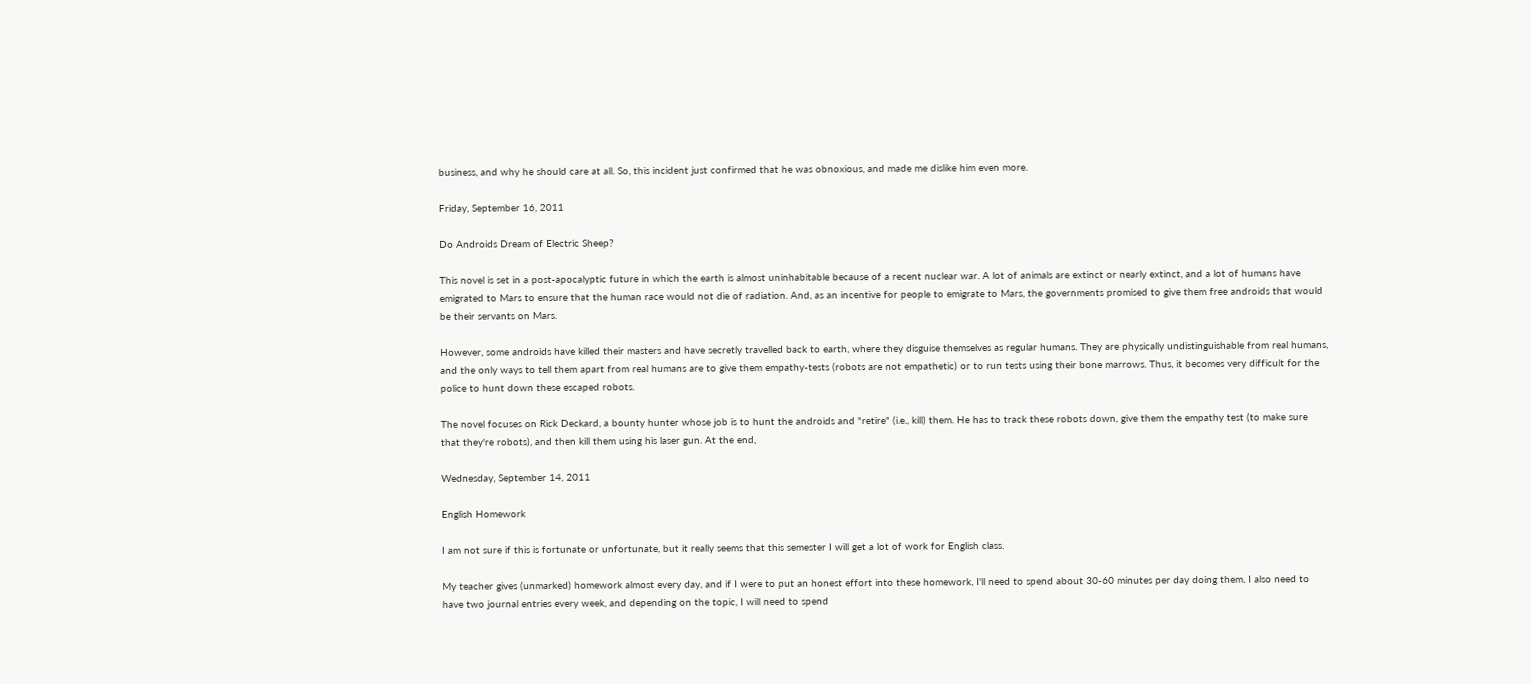business, and why he should care at all. So, this incident just confirmed that he was obnoxious, and made me dislike him even more.

Friday, September 16, 2011

Do Androids Dream of Electric Sheep?

This novel is set in a post-apocalyptic future in which the earth is almost uninhabitable because of a recent nuclear war. A lot of animals are extinct or nearly extinct, and a lot of humans have emigrated to Mars to ensure that the human race would not die of radiation. And, as an incentive for people to emigrate to Mars, the governments promised to give them free androids that would be their servants on Mars.

However, some androids have killed their masters and have secretly travelled back to earth, where they disguise themselves as regular humans. They are physically undistinguishable from real humans, and the only ways to tell them apart from real humans are to give them empathy-tests (robots are not empathetic) or to run tests using their bone marrows. Thus, it becomes very difficult for the police to hunt down these escaped robots.

The novel focuses on Rick Deckard, a bounty hunter whose job is to hunt the androids and "retire" (i.e., kill) them. He has to track these robots down, give them the empathy test (to make sure that they're robots), and then kill them using his laser gun. At the end,

Wednesday, September 14, 2011

English Homework

I am not sure if this is fortunate or unfortunate, but it really seems that this semester I will get a lot of work for English class.

My teacher gives (unmarked) homework almost every day, and if I were to put an honest effort into these homework, I'll need to spend about 30-60 minutes per day doing them. I also need to have two journal entries every week, and depending on the topic, I will need to spend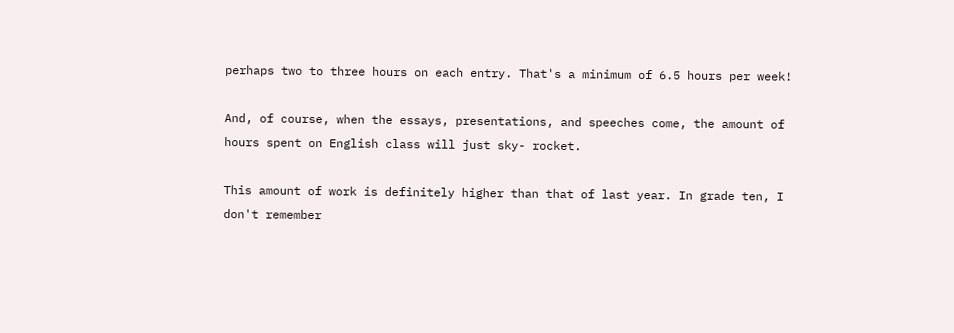perhaps two to three hours on each entry. That's a minimum of 6.5 hours per week!

And, of course, when the essays, presentations, and speeches come, the amount of hours spent on English class will just sky- rocket.

This amount of work is definitely higher than that of last year. In grade ten, I don't remember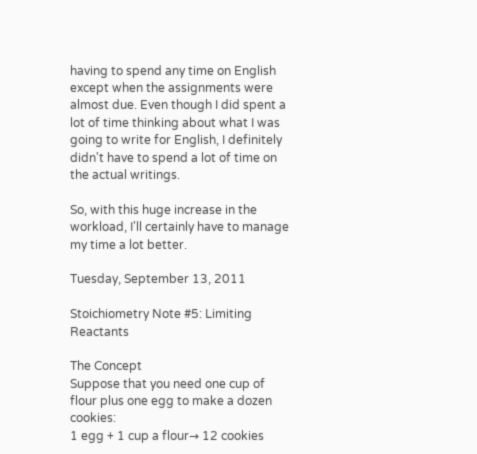having to spend any time on English except when the assignments were almost due. Even though I did spent a lot of time thinking about what I was going to write for English, I definitely didn't have to spend a lot of time on the actual writings.

So, with this huge increase in the workload, I'll certainly have to manage my time a lot better.

Tuesday, September 13, 2011

Stoichiometry Note #5: Limiting Reactants

The Concept
Suppose that you need one cup of flour plus one egg to make a dozen cookies:
1 egg + 1 cup a flour→ 12 cookies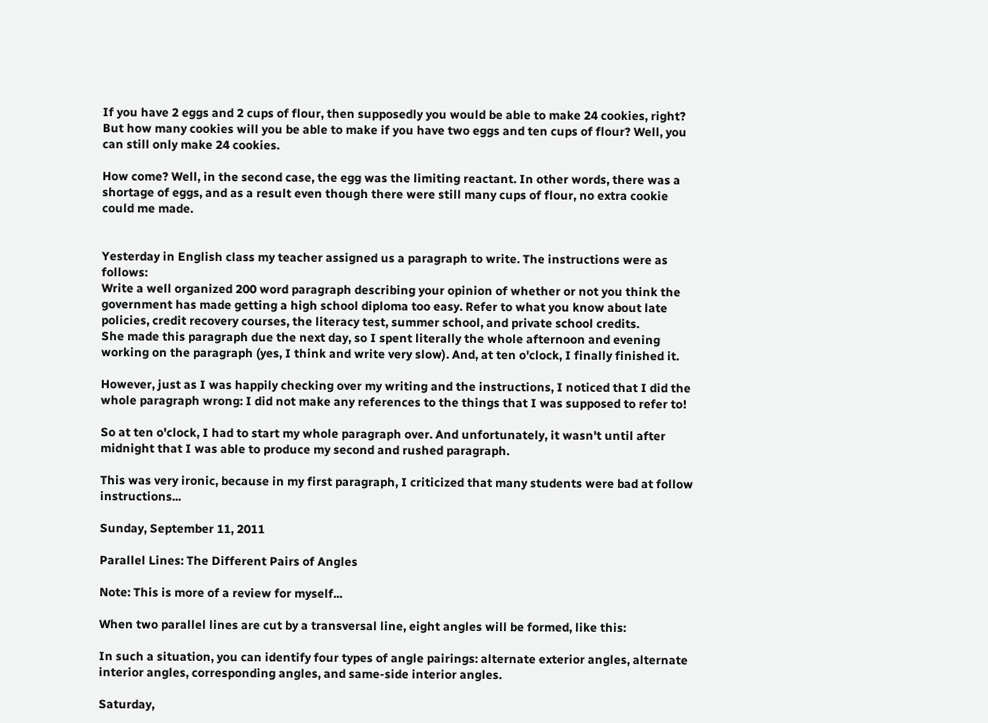If you have 2 eggs and 2 cups of flour, then supposedly you would be able to make 24 cookies, right? But how many cookies will you be able to make if you have two eggs and ten cups of flour? Well, you can still only make 24 cookies.

How come? Well, in the second case, the egg was the limiting reactant. In other words, there was a shortage of eggs, and as a result even though there were still many cups of flour, no extra cookie could me made.


Yesterday in English class my teacher assigned us a paragraph to write. The instructions were as follows:
Write a well organized 200 word paragraph describing your opinion of whether or not you think the government has made getting a high school diploma too easy. Refer to what you know about late policies, credit recovery courses, the literacy test, summer school, and private school credits.
She made this paragraph due the next day, so I spent literally the whole afternoon and evening working on the paragraph (yes, I think and write very slow). And, at ten o'clock, I finally finished it.

However, just as I was happily checking over my writing and the instructions, I noticed that I did the whole paragraph wrong: I did not make any references to the things that I was supposed to refer to!

So at ten o'clock, I had to start my whole paragraph over. And unfortunately, it wasn't until after midnight that I was able to produce my second and rushed paragraph.

This was very ironic, because in my first paragraph, I criticized that many students were bad at follow instructions...

Sunday, September 11, 2011

Parallel Lines: The Different Pairs of Angles

Note: This is more of a review for myself...

When two parallel lines are cut by a transversal line, eight angles will be formed, like this:

In such a situation, you can identify four types of angle pairings: alternate exterior angles, alternate interior angles, corresponding angles, and same-side interior angles.

Saturday,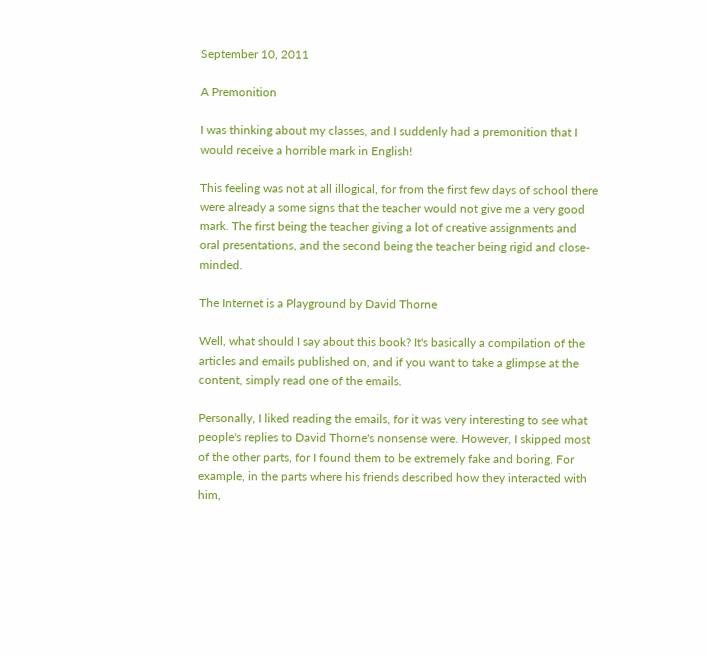September 10, 2011

A Premonition

I was thinking about my classes, and I suddenly had a premonition that I would receive a horrible mark in English!

This feeling was not at all illogical, for from the first few days of school there were already a some signs that the teacher would not give me a very good mark. The first being the teacher giving a lot of creative assignments and oral presentations, and the second being the teacher being rigid and close-minded.

The Internet is a Playground by David Thorne

Well, what should I say about this book? It's basically a compilation of the articles and emails published on, and if you want to take a glimpse at the content, simply read one of the emails.

Personally, I liked reading the emails, for it was very interesting to see what people's replies to David Thorne's nonsense were. However, I skipped most of the other parts, for I found them to be extremely fake and boring. For example, in the parts where his friends described how they interacted with him,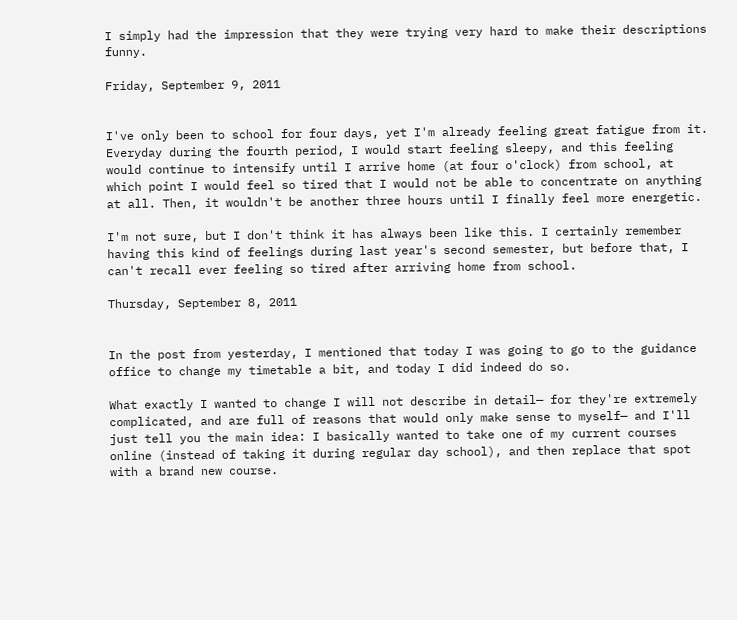I simply had the impression that they were trying very hard to make their descriptions funny.

Friday, September 9, 2011


I've only been to school for four days, yet I'm already feeling great fatigue from it. Everyday during the fourth period, I would start feeling sleepy, and this feeling would continue to intensify until I arrive home (at four o'clock) from school, at which point I would feel so tired that I would not be able to concentrate on anything at all. Then, it wouldn't be another three hours until I finally feel more energetic.

I'm not sure, but I don't think it has always been like this. I certainly remember having this kind of feelings during last year's second semester, but before that, I can't recall ever feeling so tired after arriving home from school.

Thursday, September 8, 2011


In the post from yesterday, I mentioned that today I was going to go to the guidance office to change my timetable a bit, and today I did indeed do so.

What exactly I wanted to change I will not describe in detail— for they're extremely complicated, and are full of reasons that would only make sense to myself— and I'll just tell you the main idea: I basically wanted to take one of my current courses online (instead of taking it during regular day school), and then replace that spot with a brand new course.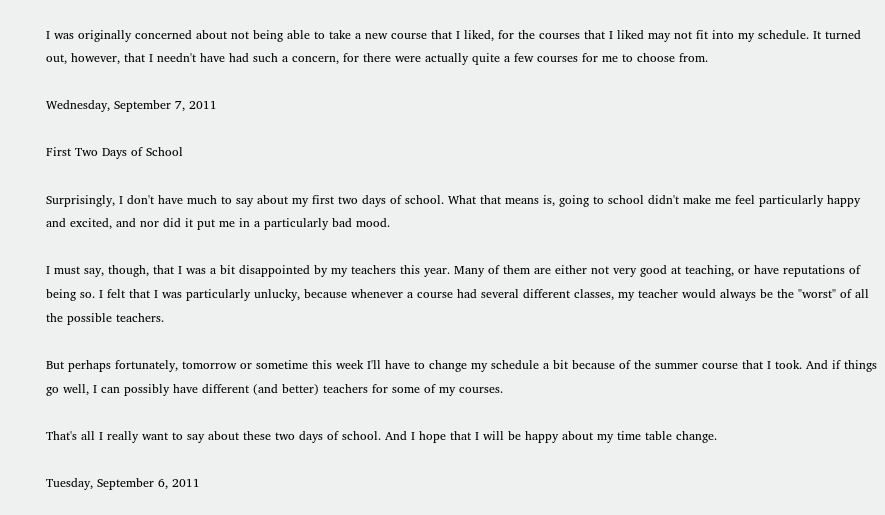I was originally concerned about not being able to take a new course that I liked, for the courses that I liked may not fit into my schedule. It turned out, however, that I needn't have had such a concern, for there were actually quite a few courses for me to choose from.

Wednesday, September 7, 2011

First Two Days of School

Surprisingly, I don't have much to say about my first two days of school. What that means is, going to school didn't make me feel particularly happy and excited, and nor did it put me in a particularly bad mood.

I must say, though, that I was a bit disappointed by my teachers this year. Many of them are either not very good at teaching, or have reputations of being so. I felt that I was particularly unlucky, because whenever a course had several different classes, my teacher would always be the "worst" of all the possible teachers.

But perhaps fortunately, tomorrow or sometime this week I'll have to change my schedule a bit because of the summer course that I took. And if things go well, I can possibly have different (and better) teachers for some of my courses.

That's all I really want to say about these two days of school. And I hope that I will be happy about my time table change.

Tuesday, September 6, 2011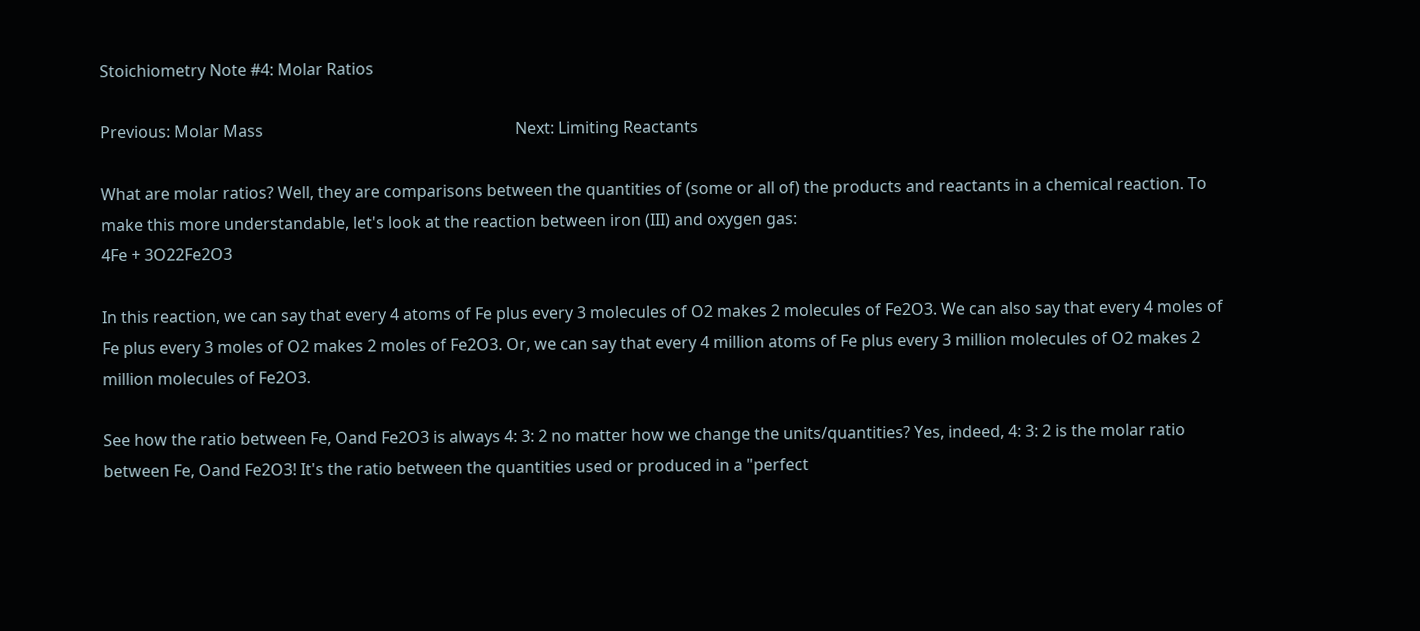Stoichiometry Note #4: Molar Ratios

Previous: Molar Mass                                                               Next: Limiting Reactants

What are molar ratios? Well, they are comparisons between the quantities of (some or all of) the products and reactants in a chemical reaction. To make this more understandable, let's look at the reaction between iron (III) and oxygen gas:
4Fe + 3O22Fe2O3

In this reaction, we can say that every 4 atoms of Fe plus every 3 molecules of O2 makes 2 molecules of Fe2O3. We can also say that every 4 moles of Fe plus every 3 moles of O2 makes 2 moles of Fe2O3. Or, we can say that every 4 million atoms of Fe plus every 3 million molecules of O2 makes 2 million molecules of Fe2O3.

See how the ratio between Fe, Oand Fe2O3 is always 4: 3: 2 no matter how we change the units/quantities? Yes, indeed, 4: 3: 2 is the molar ratio between Fe, Oand Fe2O3! It's the ratio between the quantities used or produced in a "perfect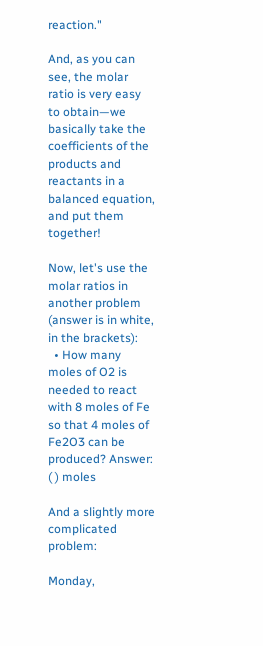reaction."

And, as you can see, the molar ratio is very easy to obtain—we basically take the coefficients of the products and reactants in a balanced equation, and put them together!

Now, let's use the molar ratios in another problem (answer is in white, in the brackets):
  • How many moles of O2 is needed to react with 8 moles of Fe so that 4 moles of Fe2O3 can be produced? Answer: ( ) moles

And a slightly more complicated problem:

Monday,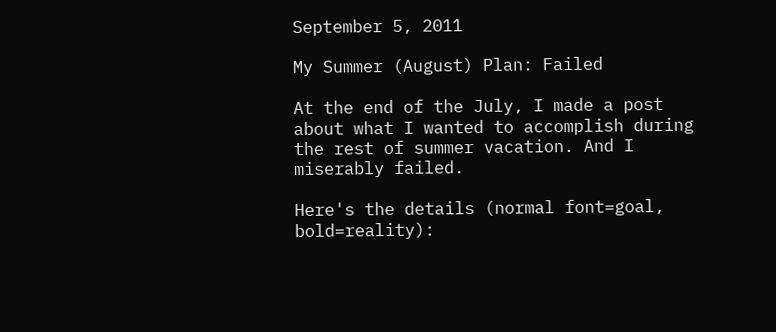September 5, 2011

My Summer (August) Plan: Failed

At the end of the July, I made a post about what I wanted to accomplish during the rest of summer vacation. And I miserably failed.

Here's the details (normal font=goal, bold=reality):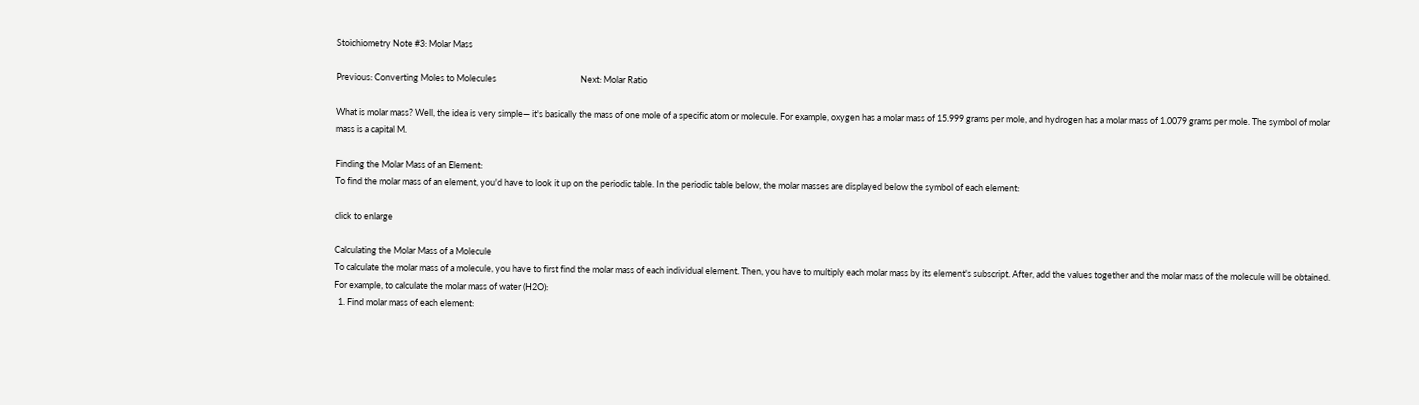Stoichiometry Note #3: Molar Mass

Previous: Converting Moles to Molecules                                          Next: Molar Ratio

What is molar mass? Well, the idea is very simple— it's basically the mass of one mole of a specific atom or molecule. For example, oxygen has a molar mass of 15.999 grams per mole, and hydrogen has a molar mass of 1.0079 grams per mole. The symbol of molar mass is a capital M.

Finding the Molar Mass of an Element:
To find the molar mass of an element, you'd have to look it up on the periodic table. In the periodic table below, the molar masses are displayed below the symbol of each element:

click to enlarge

Calculating the Molar Mass of a Molecule
To calculate the molar mass of a molecule, you have to first find the molar mass of each individual element. Then, you have to multiply each molar mass by its element's subscript. After, add the values together and the molar mass of the molecule will be obtained. For example, to calculate the molar mass of water (H2O):
  1. Find molar mass of each element: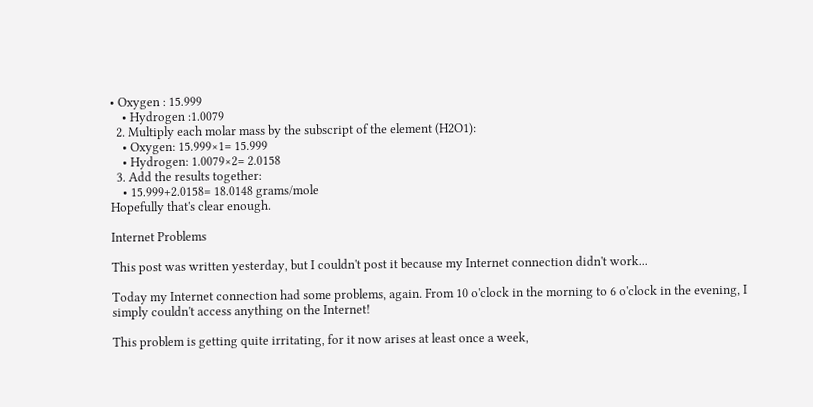• Oxygen : 15.999
    • Hydrogen :1.0079
  2. Multiply each molar mass by the subscript of the element (H2O1):
    • Oxygen: 15.999×1= 15.999
    • Hydrogen: 1.0079×2= 2.0158
  3. Add the results together:
    • 15.999+2.0158= 18.0148 grams/mole
Hopefully that's clear enough.

Internet Problems

This post was written yesterday, but I couldn't post it because my Internet connection didn't work...

Today my Internet connection had some problems, again. From 10 o'clock in the morning to 6 o'clock in the evening, I simply couldn't access anything on the Internet!

This problem is getting quite irritating, for it now arises at least once a week,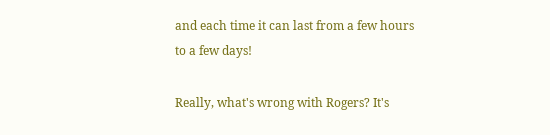and each time it can last from a few hours to a few days!

Really, what's wrong with Rogers? It's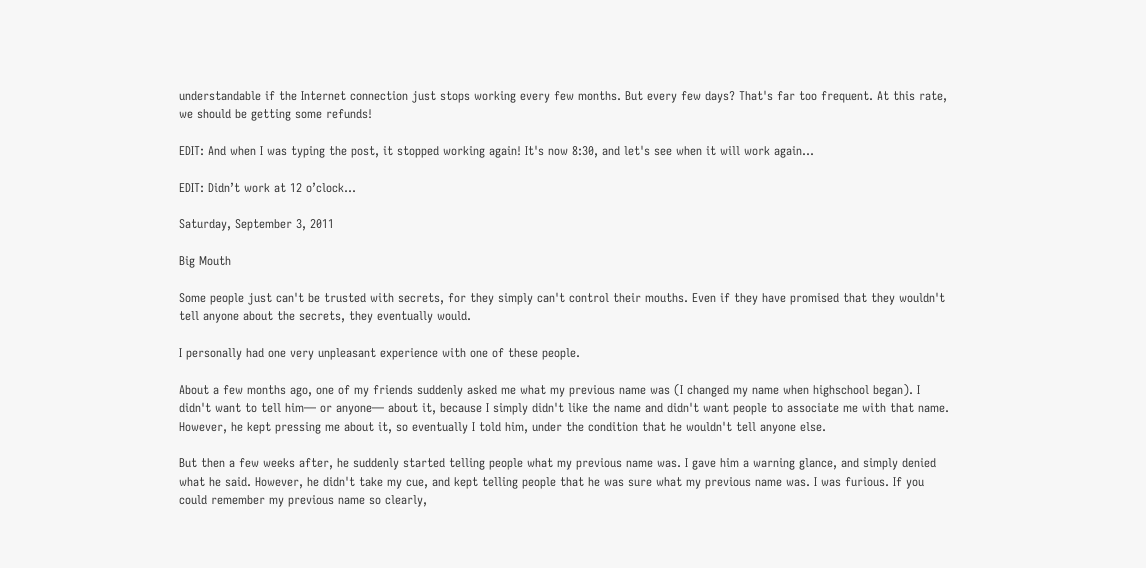understandable if the Internet connection just stops working every few months. But every few days? That's far too frequent. At this rate, we should be getting some refunds!

EDIT: And when I was typing the post, it stopped working again! It's now 8:30, and let's see when it will work again...

EDIT: Didn’t work at 12 o’clock…

Saturday, September 3, 2011

Big Mouth

Some people just can't be trusted with secrets, for they simply can't control their mouths. Even if they have promised that they wouldn't tell anyone about the secrets, they eventually would.

I personally had one very unpleasant experience with one of these people.

About a few months ago, one of my friends suddenly asked me what my previous name was (I changed my name when highschool began). I didn't want to tell him— or anyone— about it, because I simply didn't like the name and didn't want people to associate me with that name. However, he kept pressing me about it, so eventually I told him, under the condition that he wouldn't tell anyone else.

But then a few weeks after, he suddenly started telling people what my previous name was. I gave him a warning glance, and simply denied what he said. However, he didn't take my cue, and kept telling people that he was sure what my previous name was. I was furious. If you could remember my previous name so clearly,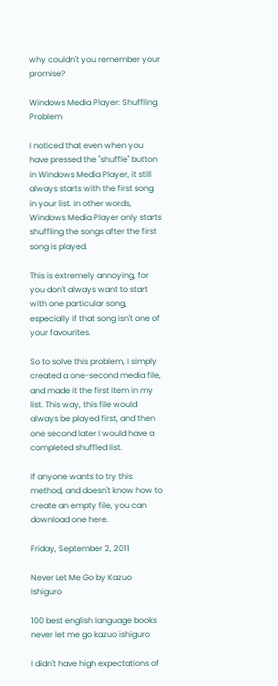why couldn't you remember your promise?

Windows Media Player: Shuffling Problem

I noticed that even when you have pressed the "shuffle" button in Windows Media Player, it still always starts with the first song in your list. In other words, Windows Media Player only starts shuffling the songs after the first song is played.

This is extremely annoying, for you don't always want to start with one particular song, especially if that song isn't one of your favourites.

So to solve this problem, I simply created a one-second media file, and made it the first item in my list. This way, this file would always be played first, and then one second later I would have a completed shuffled list.

If anyone wants to try this method, and doesn't know how to create an empty file, you can download one here.

Friday, September 2, 2011

Never Let Me Go by Kazuo Ishiguro

100 best english language books never let me go kazuo ishiguro

I didn't have high expectations of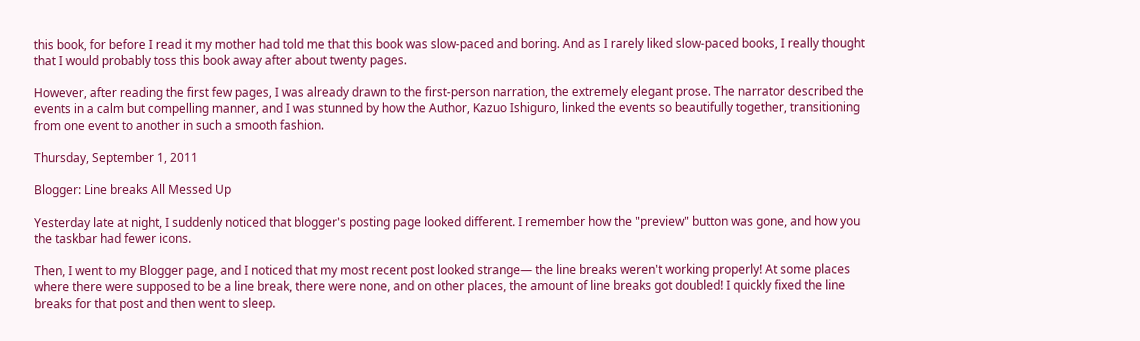this book, for before I read it my mother had told me that this book was slow-paced and boring. And as I rarely liked slow-paced books, I really thought that I would probably toss this book away after about twenty pages.

However, after reading the first few pages, I was already drawn to the first-person narration, the extremely elegant prose. The narrator described the events in a calm but compelling manner, and I was stunned by how the Author, Kazuo Ishiguro, linked the events so beautifully together, transitioning from one event to another in such a smooth fashion.

Thursday, September 1, 2011

Blogger: Line breaks All Messed Up

Yesterday late at night, I suddenly noticed that blogger's posting page looked different. I remember how the "preview" button was gone, and how you the taskbar had fewer icons.

Then, I went to my Blogger page, and I noticed that my most recent post looked strange— the line breaks weren't working properly! At some places where there were supposed to be a line break, there were none, and on other places, the amount of line breaks got doubled! I quickly fixed the line breaks for that post and then went to sleep.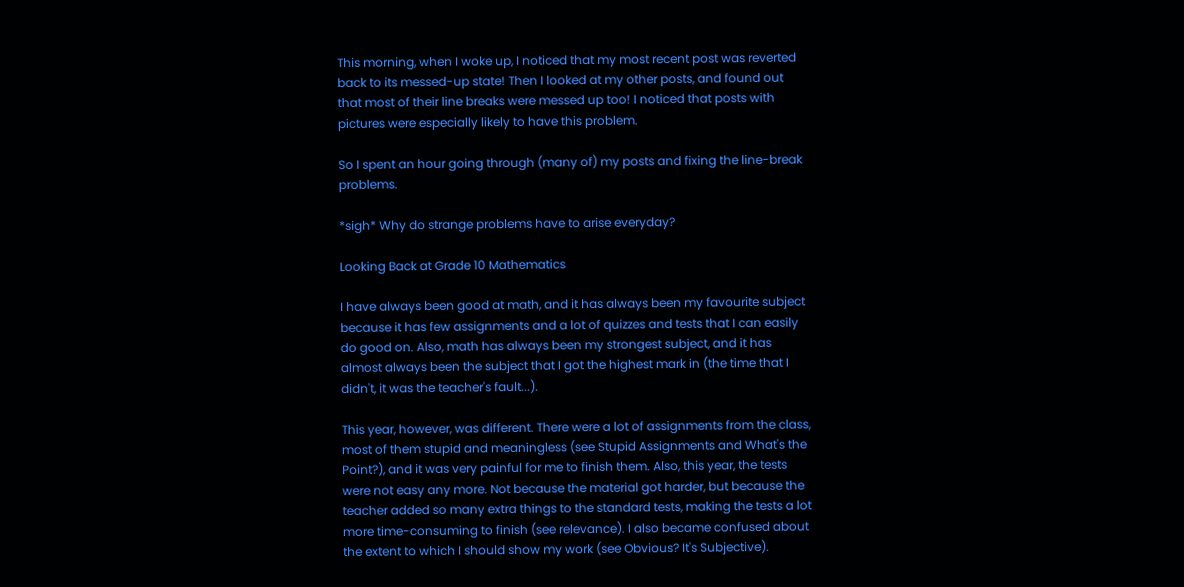This morning, when I woke up, I noticed that my most recent post was reverted back to its messed-up state! Then I looked at my other posts, and found out that most of their line breaks were messed up too! I noticed that posts with pictures were especially likely to have this problem.

So I spent an hour going through (many of) my posts and fixing the line-break problems.

*sigh* Why do strange problems have to arise everyday?

Looking Back at Grade 10 Mathematics

I have always been good at math, and it has always been my favourite subject because it has few assignments and a lot of quizzes and tests that I can easily do good on. Also, math has always been my strongest subject, and it has almost always been the subject that I got the highest mark in (the time that I didn't, it was the teacher's fault...).

This year, however, was different. There were a lot of assignments from the class, most of them stupid and meaningless (see Stupid Assignments and What's the Point?), and it was very painful for me to finish them. Also, this year, the tests were not easy any more. Not because the material got harder, but because the teacher added so many extra things to the standard tests, making the tests a lot more time-consuming to finish (see relevance). I also became confused about the extent to which I should show my work (see Obvious? It's Subjective).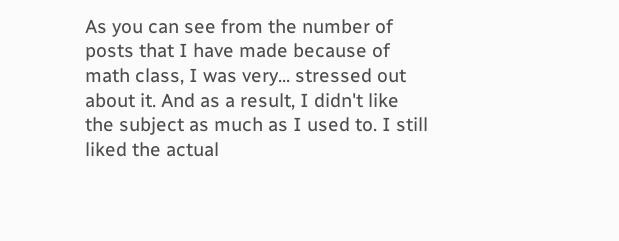As you can see from the number of posts that I have made because of math class, I was very... stressed out about it. And as a result, I didn't like the subject as much as I used to. I still liked the actual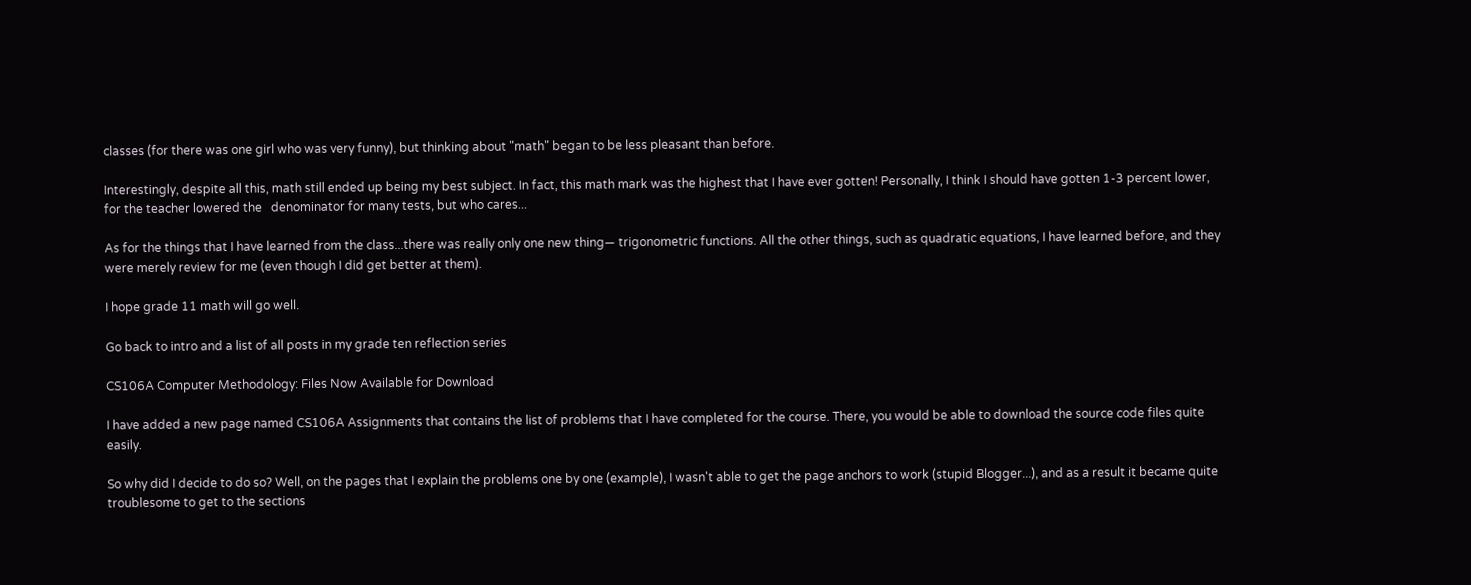classes (for there was one girl who was very funny), but thinking about "math" began to be less pleasant than before.

Interestingly, despite all this, math still ended up being my best subject. In fact, this math mark was the highest that I have ever gotten! Personally, I think I should have gotten 1-3 percent lower, for the teacher lowered the   denominator for many tests, but who cares...

As for the things that I have learned from the class...there was really only one new thing— trigonometric functions. All the other things, such as quadratic equations, I have learned before, and they were merely review for me (even though I did get better at them).

I hope grade 11 math will go well.

Go back to intro and a list of all posts in my grade ten reflection series

CS106A Computer Methodology: Files Now Available for Download

I have added a new page named CS106A Assignments that contains the list of problems that I have completed for the course. There, you would be able to download the source code files quite easily.

So why did I decide to do so? Well, on the pages that I explain the problems one by one (example), I wasn't able to get the page anchors to work (stupid Blogger...), and as a result it became quite troublesome to get to the sections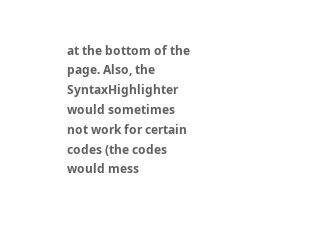at the bottom of the page. Also, the SyntaxHighlighter would sometimes not work for certain codes (the codes would mess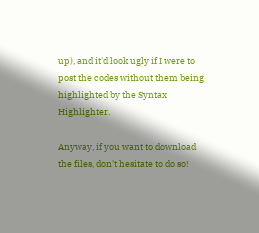up), and it'd look ugly if I were to post the codes without them being highlighted by the Syntax Highlighter.

Anyway, if you want to download the files, don't hesitate to do so!